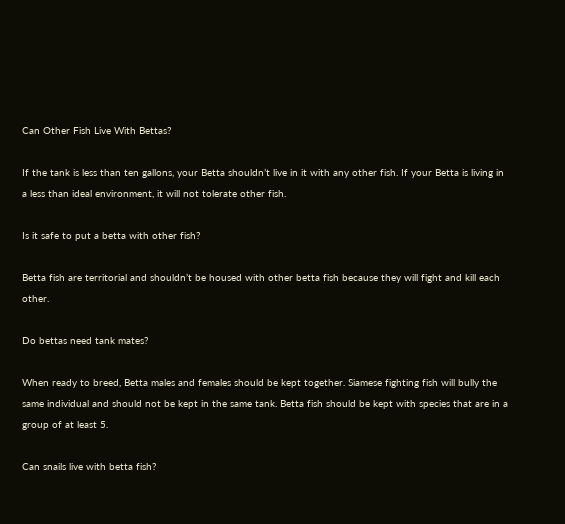Can Other Fish Live With Bettas?

If the tank is less than ten gallons, your Betta shouldn’t live in it with any other fish. If your Betta is living in a less than ideal environment, it will not tolerate other fish.

Is it safe to put a betta with other fish?

Betta fish are territorial and shouldn’t be housed with other betta fish because they will fight and kill each other.

Do bettas need tank mates?

When ready to breed, Betta males and females should be kept together. Siamese fighting fish will bully the same individual and should not be kept in the same tank. Betta fish should be kept with species that are in a group of at least 5.

Can snails live with betta fish?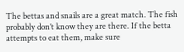The bettas and snails are a great match. The fish probably don’t know they are there. If the betta attempts to eat them, make sure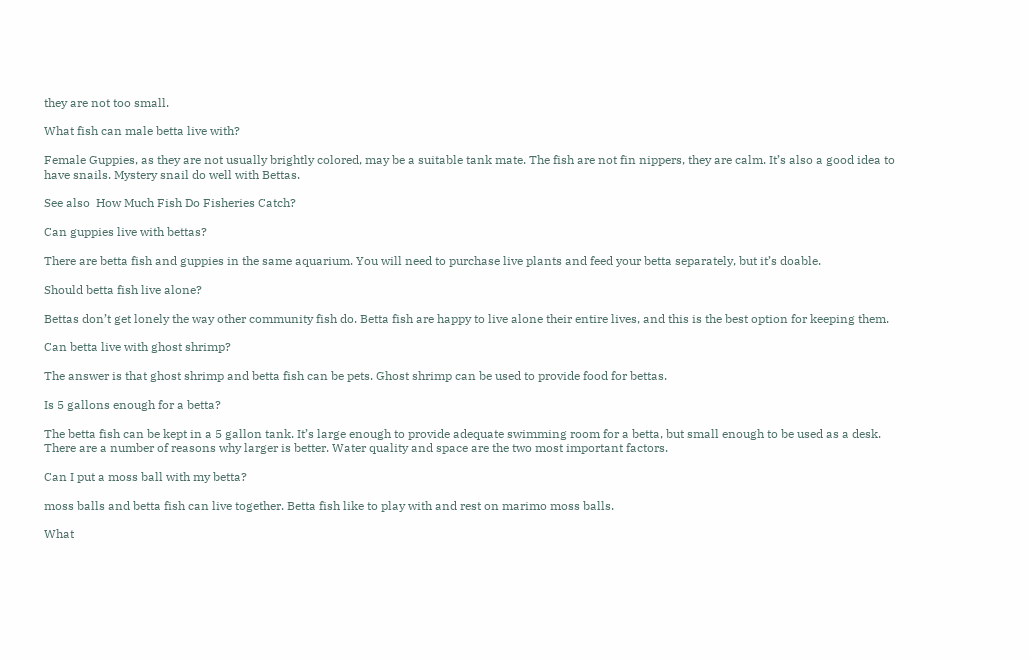they are not too small.

What fish can male betta live with?

Female Guppies, as they are not usually brightly colored, may be a suitable tank mate. The fish are not fin nippers, they are calm. It’s also a good idea to have snails. Mystery snail do well with Bettas.

See also  How Much Fish Do Fisheries Catch?

Can guppies live with bettas?

There are betta fish and guppies in the same aquarium. You will need to purchase live plants and feed your betta separately, but it’s doable.

Should betta fish live alone?

Bettas don’t get lonely the way other community fish do. Betta fish are happy to live alone their entire lives, and this is the best option for keeping them.

Can betta live with ghost shrimp?

The answer is that ghost shrimp and betta fish can be pets. Ghost shrimp can be used to provide food for bettas.

Is 5 gallons enough for a betta?

The betta fish can be kept in a 5 gallon tank. It’s large enough to provide adequate swimming room for a betta, but small enough to be used as a desk. There are a number of reasons why larger is better. Water quality and space are the two most important factors.

Can I put a moss ball with my betta?

moss balls and betta fish can live together. Betta fish like to play with and rest on marimo moss balls.

What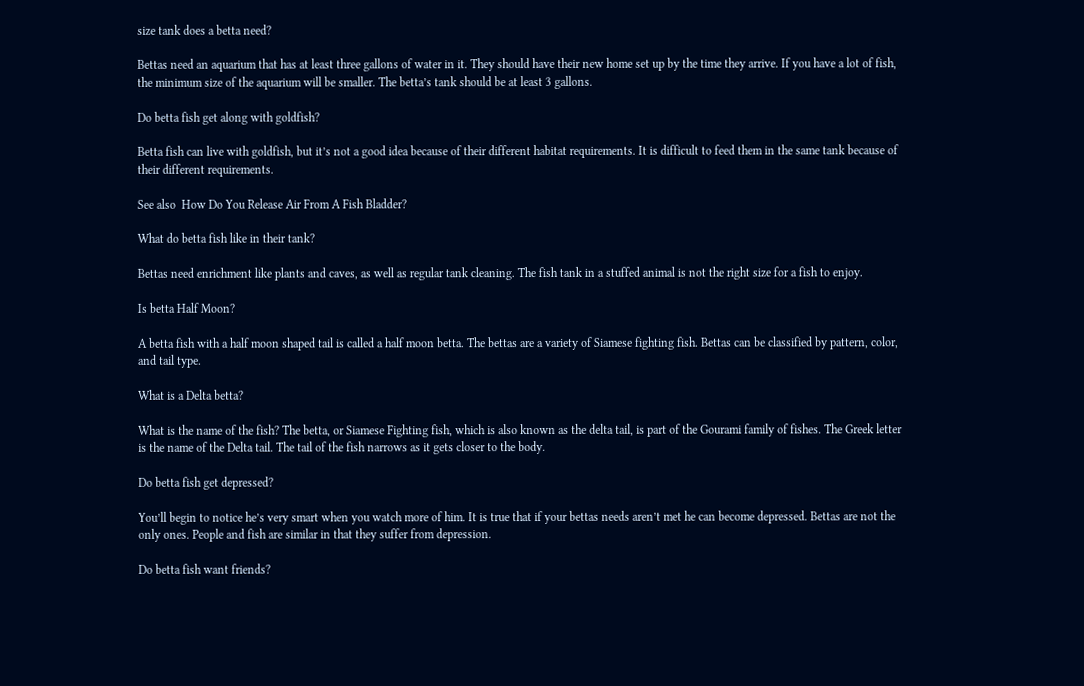size tank does a betta need?

Bettas need an aquarium that has at least three gallons of water in it. They should have their new home set up by the time they arrive. If you have a lot of fish, the minimum size of the aquarium will be smaller. The betta’s tank should be at least 3 gallons.

Do betta fish get along with goldfish?

Betta fish can live with goldfish, but it’s not a good idea because of their different habitat requirements. It is difficult to feed them in the same tank because of their different requirements.

See also  How Do You Release Air From A Fish Bladder?

What do betta fish like in their tank?

Bettas need enrichment like plants and caves, as well as regular tank cleaning. The fish tank in a stuffed animal is not the right size for a fish to enjoy.

Is betta Half Moon?

A betta fish with a half moon shaped tail is called a half moon betta. The bettas are a variety of Siamese fighting fish. Bettas can be classified by pattern, color, and tail type.

What is a Delta betta?

What is the name of the fish? The betta, or Siamese Fighting fish, which is also known as the delta tail, is part of the Gourami family of fishes. The Greek letter is the name of the Delta tail. The tail of the fish narrows as it gets closer to the body.

Do betta fish get depressed?

You’ll begin to notice he’s very smart when you watch more of him. It is true that if your bettas needs aren’t met he can become depressed. Bettas are not the only ones. People and fish are similar in that they suffer from depression.

Do betta fish want friends?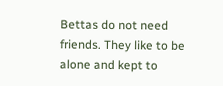Bettas do not need friends. They like to be alone and kept to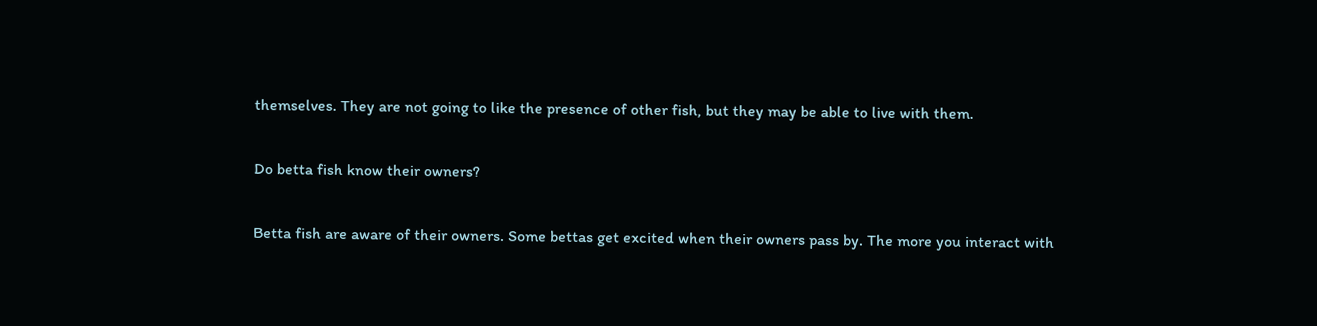themselves. They are not going to like the presence of other fish, but they may be able to live with them.

Do betta fish know their owners?

Betta fish are aware of their owners. Some bettas get excited when their owners pass by. The more you interact with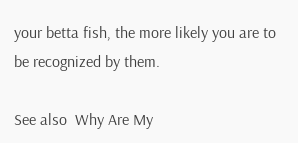your betta fish, the more likely you are to be recognized by them.

See also  Why Are My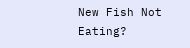New Fish Not Eating?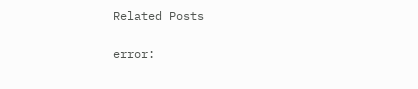Related Posts

error: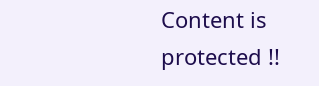Content is protected !!